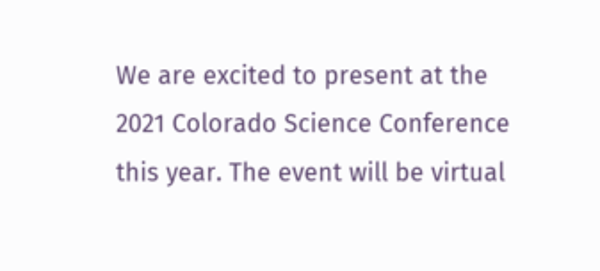We are excited to present at the 2021 Colorado Science Conference this year. The event will be virtual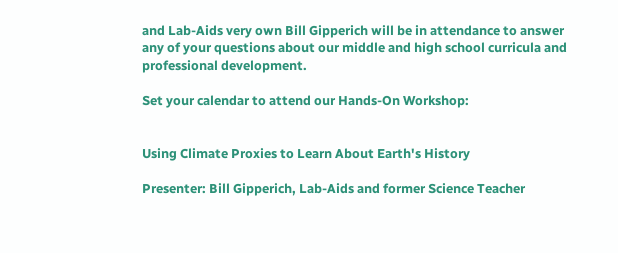and Lab-Aids very own Bill Gipperich will be in attendance to answer any of your questions about our middle and high school curricula and professional development.

Set your calendar to attend our Hands-On Workshop:


Using Climate Proxies to Learn About Earth's History

Presenter: Bill Gipperich, Lab-Aids and former Science Teacher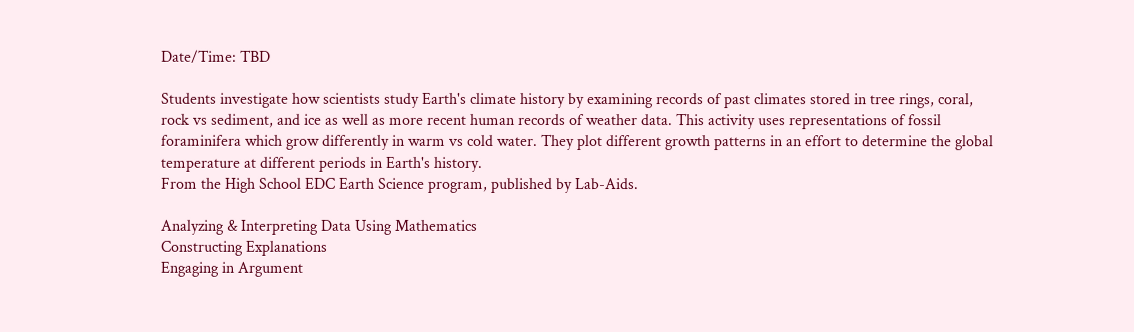Date/Time: TBD

Students investigate how scientists study Earth's climate history by examining records of past climates stored in tree rings, coral, rock vs sediment, and ice as well as more recent human records of weather data. This activity uses representations of fossil foraminifera which grow differently in warm vs cold water. They plot different growth patterns in an effort to determine the global temperature at different periods in Earth's history.
From the High School EDC Earth Science program, published by Lab-Aids.

Analyzing & Interpreting Data Using Mathematics
Constructing Explanations
Engaging in Argument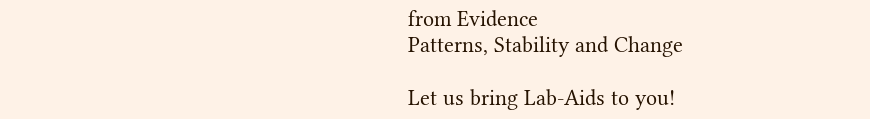from Evidence
Patterns, Stability and Change

Let us bring Lab-Aids to you!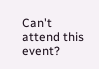Can't attend this event?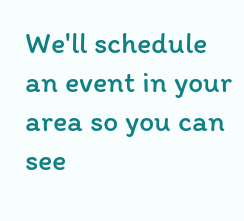We'll schedule an event in your area so you can see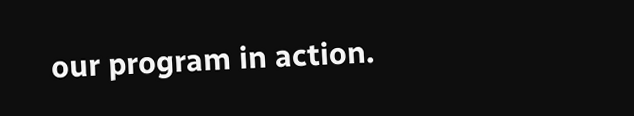our program in action.